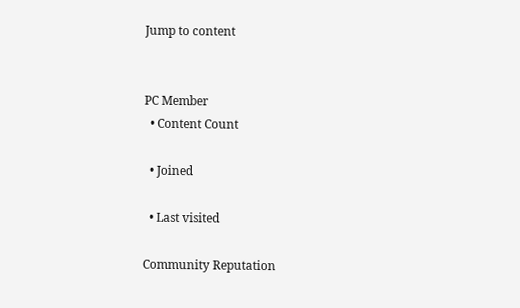Jump to content


PC Member
  • Content Count

  • Joined

  • Last visited

Community Reputation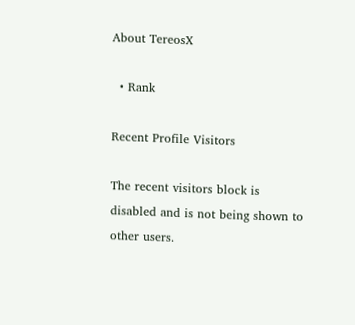About TereosX

  • Rank

Recent Profile Visitors

The recent visitors block is disabled and is not being shown to other users.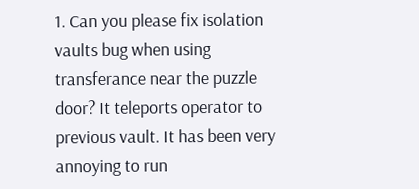1. Can you please fix isolation vaults bug when using transferance near the puzzle door? It teleports operator to previous vault. It has been very annoying to run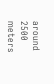around 2500 meters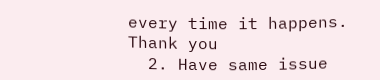every time it happens. Thank you
  2. Have same issue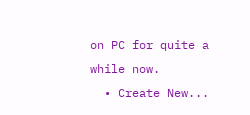on PC for quite a while now.
  • Create New...